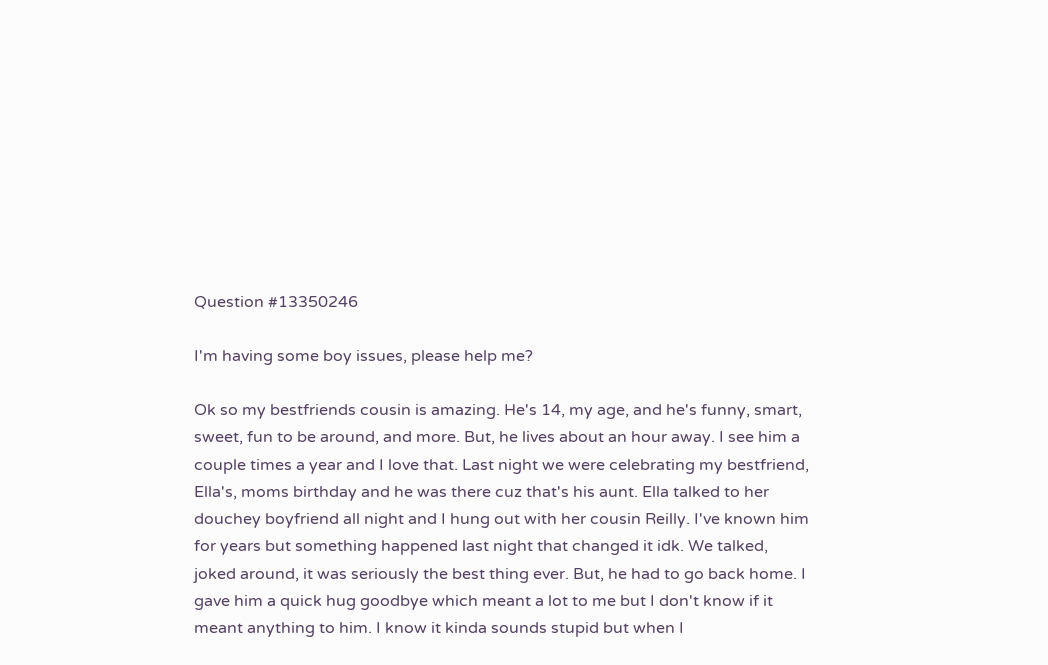Question #13350246

I'm having some boy issues, please help me?

Ok so my bestfriends cousin is amazing. He's 14, my age, and he's funny, smart, sweet, fun to be around, and more. But, he lives about an hour away. I see him a couple times a year and I love that. Last night we were celebrating my bestfriend, Ella's, moms birthday and he was there cuz that's his aunt. Ella talked to her douchey boyfriend all night and I hung out with her cousin Reilly. I've known him for years but something happened last night that changed it idk. We talked, joked around, it was seriously the best thing ever. But, he had to go back home. I gave him a quick hug goodbye which meant a lot to me but I don't know if it meant anything to him. I know it kinda sounds stupid but when I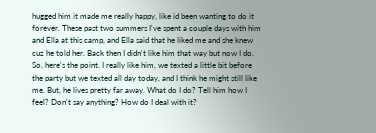hugged him it made me really happy, like id been wanting to do it forever. These past two summers I've spent a couple days with him and Ella at this camp, and Ella said that he liked me and she knew cuz he told her. Back then I didn't like him that way but now I do. So, here's the point. I really like him, we texted a little bit before the party but we texted all day today, and I think he might still like me. But, he lives pretty far away. What do I do? Tell him how I feel? Don't say anything? How do I deal with it?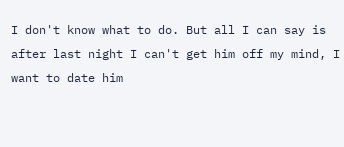I don't know what to do. But all I can say is after last night I can't get him off my mind, I want to date him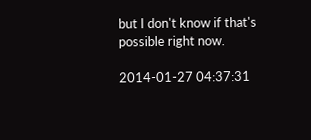but I don't know if that's possible right now.

2014-01-27 04:37:31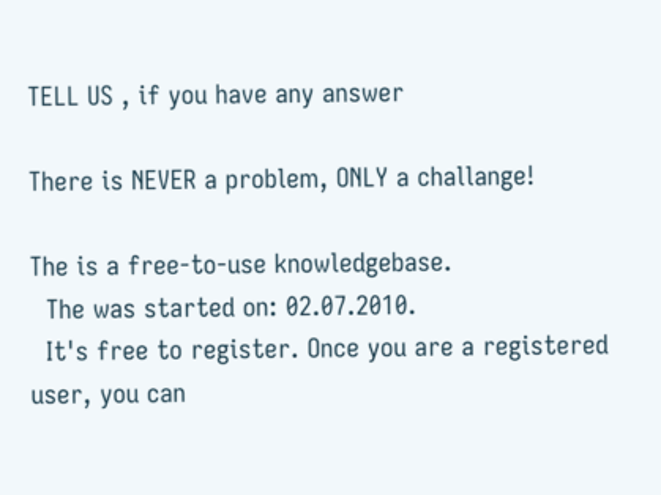TELL US , if you have any answer

There is NEVER a problem, ONLY a challange!

The is a free-to-use knowledgebase.
  The was started on: 02.07.2010.
  It's free to register. Once you are a registered user, you can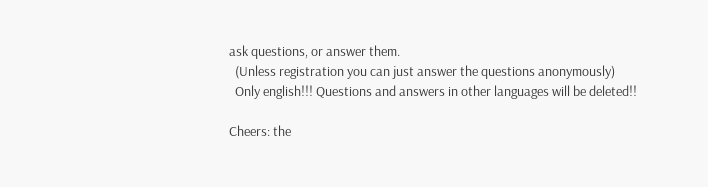ask questions, or answer them.
  (Unless registration you can just answer the questions anonymously)
  Only english!!! Questions and answers in other languages will be deleted!!

Cheers: the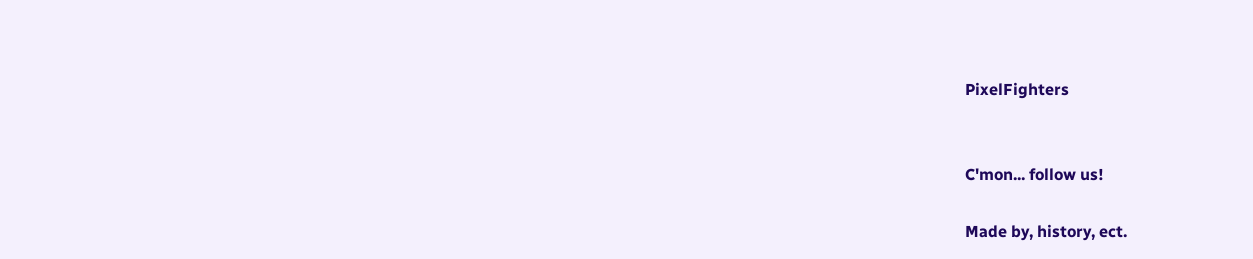PixelFighters


C'mon... follow us!

Made by, history, ect.